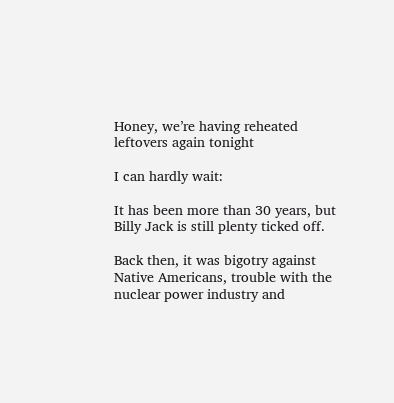Honey, we’re having reheated leftovers again tonight

I can hardly wait:

It has been more than 30 years, but Billy Jack is still plenty ticked off.

Back then, it was bigotry against Native Americans, trouble with the nuclear power industry and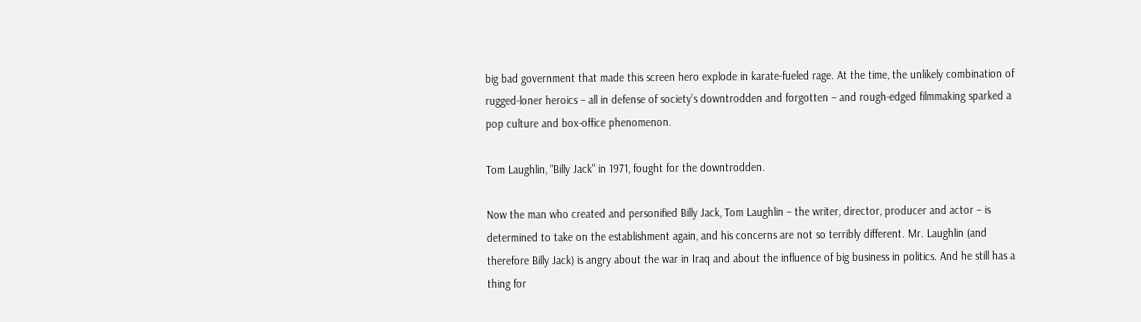big bad government that made this screen hero explode in karate-fueled rage. At the time, the unlikely combination of rugged-loner heroics – all in defense of society’s downtrodden and forgotten – and rough-edged filmmaking sparked a pop culture and box-office phenomenon.

Tom Laughlin, "Billy Jack" in 1971, fought for the downtrodden.

Now the man who created and personified Billy Jack, Tom Laughlin – the writer, director, producer and actor – is determined to take on the establishment again, and his concerns are not so terribly different. Mr. Laughlin (and therefore Billy Jack) is angry about the war in Iraq and about the influence of big business in politics. And he still has a thing for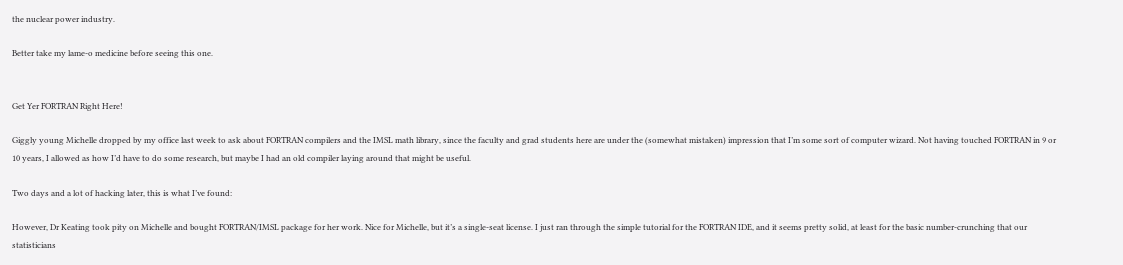the nuclear power industry.

Better take my lame-o medicine before seeing this one.


Get Yer FORTRAN Right Here!

Giggly young Michelle dropped by my office last week to ask about FORTRAN compilers and the IMSL math library, since the faculty and grad students here are under the (somewhat mistaken) impression that I’m some sort of computer wizard. Not having touched FORTRAN in 9 or 10 years, I allowed as how I’d have to do some research, but maybe I had an old compiler laying around that might be useful.

Two days and a lot of hacking later, this is what I’ve found:

However, Dr Keating took pity on Michelle and bought FORTRAN/IMSL package for her work. Nice for Michelle, but it’s a single-seat license. I just ran through the simple tutorial for the FORTRAN IDE, and it seems pretty solid, at least for the basic number-crunching that our statisticians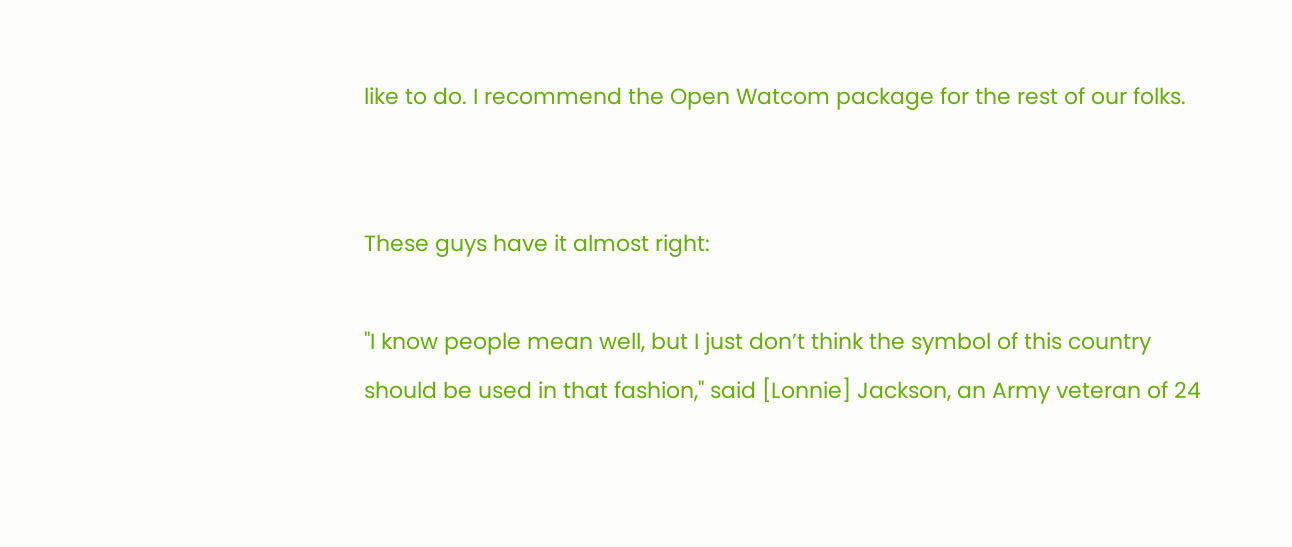like to do. I recommend the Open Watcom package for the rest of our folks.


These guys have it almost right:

"I know people mean well, but I just don’t think the symbol of this country should be used in that fashion," said [Lonnie] Jackson, an Army veteran of 24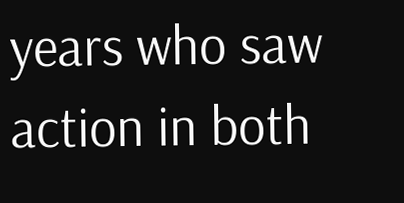years who saw action in both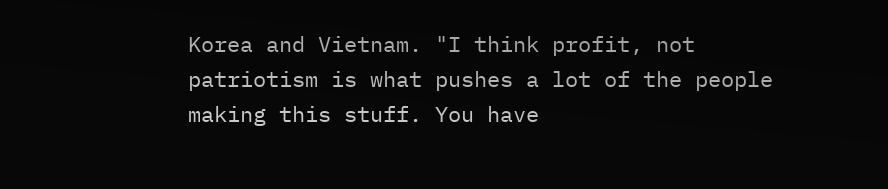Korea and Vietnam. "I think profit, not patriotism is what pushes a lot of the people making this stuff. You have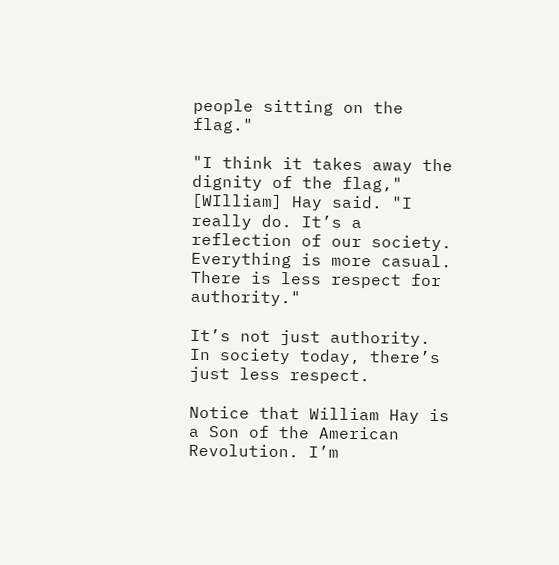people sitting on the flag."

"I think it takes away the dignity of the flag," [WIlliam] Hay said. "I really do. It’s a reflection of our society. Everything is more casual. There is less respect for authority."

It’s not just authority. In society today, there’s just less respect.

Notice that William Hay is a Son of the American Revolution. I’m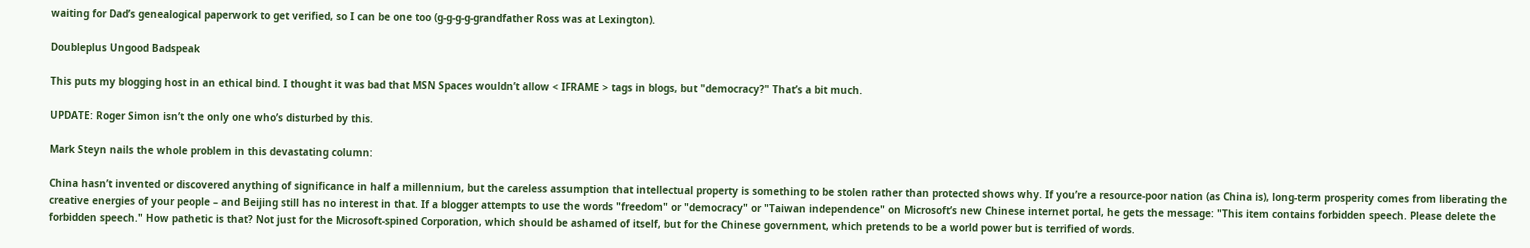waiting for Dad’s genealogical paperwork to get verified, so I can be one too (g-g-g-g-grandfather Ross was at Lexington).

Doubleplus Ungood Badspeak

This puts my blogging host in an ethical bind. I thought it was bad that MSN Spaces wouldn’t allow < IFRAME > tags in blogs, but "democracy?" That’s a bit much.

UPDATE: Roger Simon isn’t the only one who’s disturbed by this.

Mark Steyn nails the whole problem in this devastating column:

China hasn’t invented or discovered anything of significance in half a millennium, but the careless assumption that intellectual property is something to be stolen rather than protected shows why. If you’re a resource-poor nation (as China is), long-term prosperity comes from liberating the creative energies of your people – and Beijing still has no interest in that. If a blogger attempts to use the words "freedom" or "democracy" or "Taiwan independence" on Microsoft’s new Chinese internet portal, he gets the message: "This item contains forbidden speech. Please delete the forbidden speech." How pathetic is that? Not just for the Microsoft-spined Corporation, which should be ashamed of itself, but for the Chinese government, which pretends to be a world power but is terrified of words.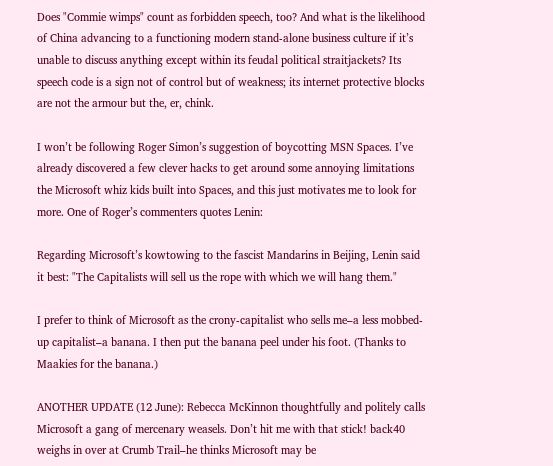Does "Commie wimps" count as forbidden speech, too? And what is the likelihood of China advancing to a functioning modern stand-alone business culture if it’s unable to discuss anything except within its feudal political straitjackets? Its speech code is a sign not of control but of weakness; its internet protective blocks are not the armour but the, er, chink.

I won’t be following Roger Simon’s suggestion of boycotting MSN Spaces. I’ve already discovered a few clever hacks to get around some annoying limitations the Microsoft whiz kids built into Spaces, and this just motivates me to look for more. One of Roger’s commenters quotes Lenin:

Regarding Microsoft’s kowtowing to the fascist Mandarins in Beijing, Lenin said it best: "The Capitalists will sell us the rope with which we will hang them."

I prefer to think of Microsoft as the crony-capitalist who sells me–a less mobbed-up capitalist–a banana. I then put the banana peel under his foot. (Thanks to Maakies for the banana.)

ANOTHER UPDATE (12 June): Rebecca McKinnon thoughtfully and politely calls Microsoft a gang of mercenary weasels. Don’t hit me with that stick! back40 weighs in over at Crumb Trail–he thinks Microsoft may be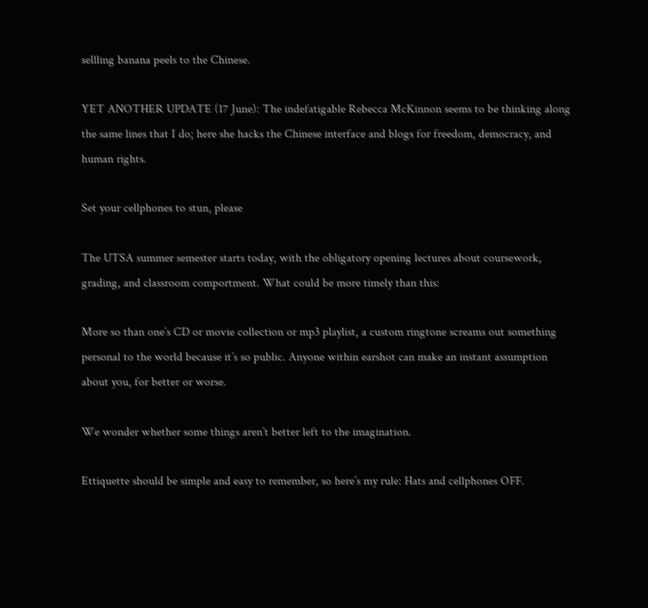sellling banana peels to the Chinese.

YET ANOTHER UPDATE (17 June): The indefatigable Rebecca McKinnon seems to be thinking along the same lines that I do; here she hacks the Chinese interface and blogs for freedom, democracy, and human rights.

Set your cellphones to stun, please

The UTSA summer semester starts today, with the obligatory opening lectures about coursework, grading, and classroom comportment. What could be more timely than this:

More so than one’s CD or movie collection or mp3 playlist, a custom ringtone screams out something personal to the world because it’s so public. Anyone within earshot can make an instant assumption about you, for better or worse.

We wonder whether some things aren’t better left to the imagination.

Ettiquette should be simple and easy to remember, so here’s my rule: Hats and cellphones OFF.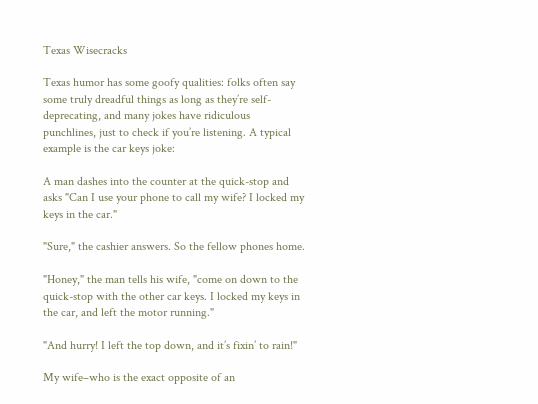Texas Wisecracks

Texas humor has some goofy qualities: folks often say some truly dreadful things as long as they’re self-deprecating, and many jokes have ridiculous punchlines, just to check if you’re listening. A typical example is the car keys joke:

A man dashes into the counter at the quick-stop and asks "Can I use your phone to call my wife? I locked my keys in the car."

"Sure," the cashier answers. So the fellow phones home.

"Honey," the man tells his wife, "come on down to the quick-stop with the other car keys. I locked my keys in the car, and left the motor running."

"And hurry! I left the top down, and it’s fixin’ to rain!"

My wife–who is the exact opposite of an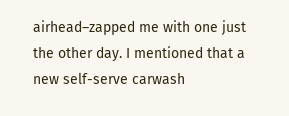airhead–zapped me with one just the other day. I mentioned that a new self-serve carwash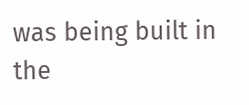was being built in the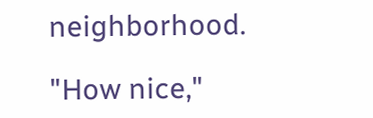neighborhood.

"How nice,"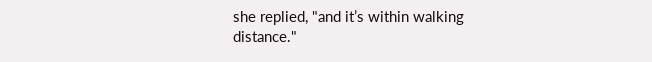she replied, "and it’s within walking distance."